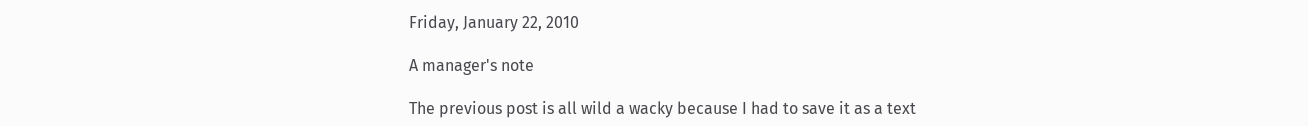Friday, January 22, 2010

A manager's note

The previous post is all wild a wacky because I had to save it as a text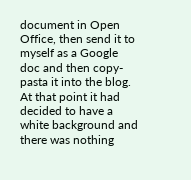document in Open Office, then send it to myself as a Google doc and then copy-pasta it into the blog. At that point it had decided to have a white background and there was nothing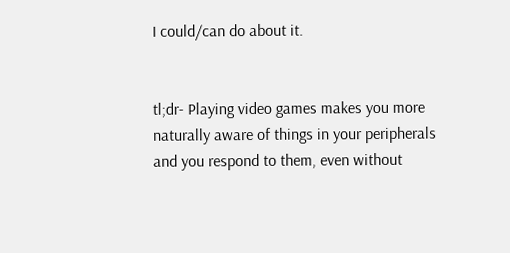I could/can do about it.


tl;dr- Playing video games makes you more naturally aware of things in your peripherals and you respond to them, even without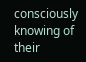consciously knowing of their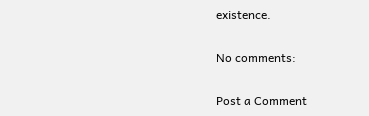existence.

No comments:

Post a Comment